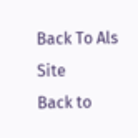Back To Als Site
Back to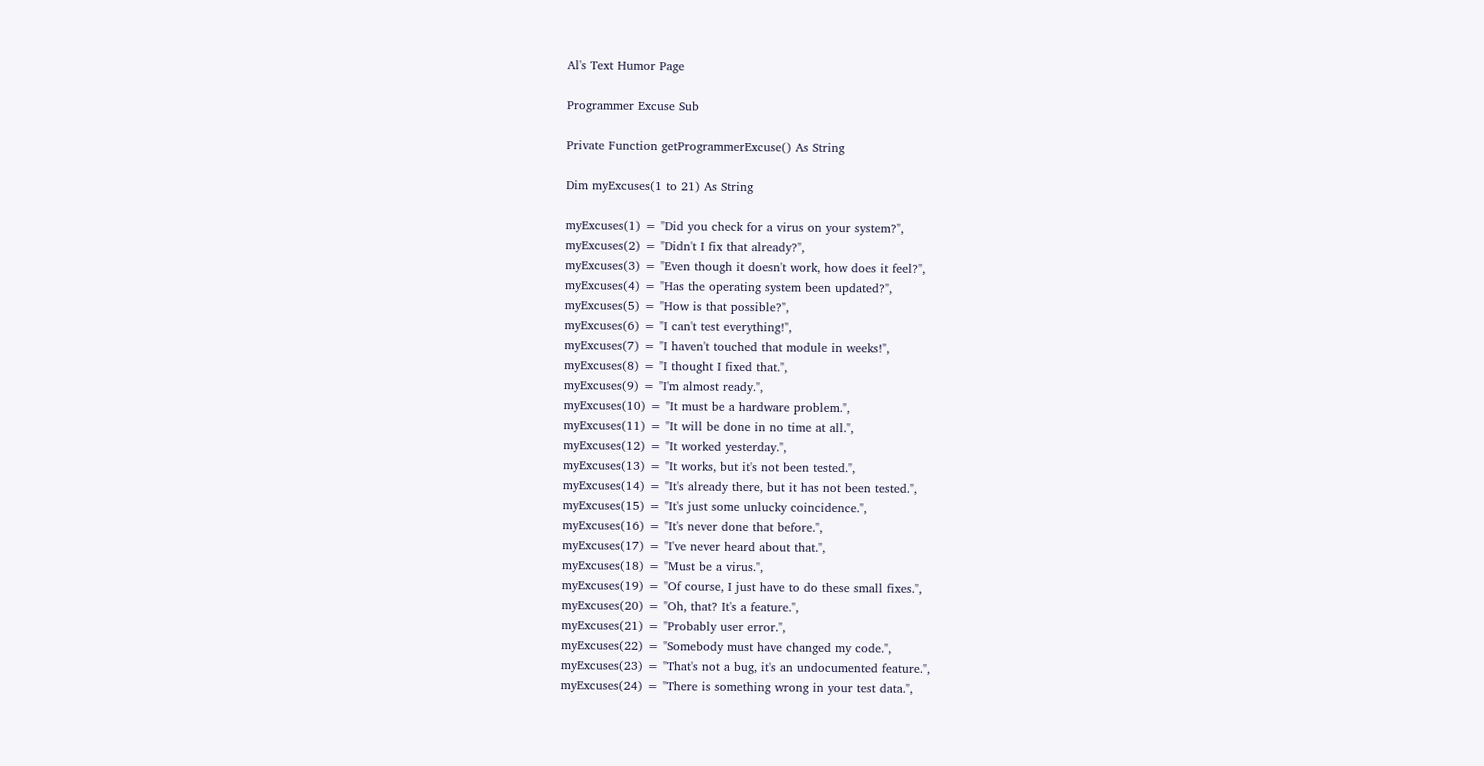Al's Text Humor Page

Programmer Excuse Sub

Private Function getProgrammerExcuse() As String

Dim myExcuses(1 to 21) As String

myExcuses(1) = "Did you check for a virus on your system?",
myExcuses(2) = "Didn't I fix that already?",
myExcuses(3) = "Even though it doesn't work, how does it feel?",
myExcuses(4) = "Has the operating system been updated?",
myExcuses(5) = "How is that possible?",
myExcuses(6) = "I can't test everything!",
myExcuses(7) = "I haven't touched that module in weeks!",
myExcuses(8) = "I thought I fixed that.",
myExcuses(9) = "I'm almost ready.",
myExcuses(10) = "It must be a hardware problem.",
myExcuses(11) = "It will be done in no time at all.",
myExcuses(12) = "It worked yesterday.",
myExcuses(13) = "It works, but it's not been tested.",
myExcuses(14) = "It's already there, but it has not been tested.",
myExcuses(15) = "It's just some unlucky coincidence.",
myExcuses(16) = "It's never done that before.",
myExcuses(17) = "I've never heard about that.",
myExcuses(18) = "Must be a virus.",
myExcuses(19) = "Of course, I just have to do these small fixes.",
myExcuses(20) = "Oh, that? It's a feature.",
myExcuses(21) = "Probably user error.",
myExcuses(22) = "Somebody must have changed my code.",
myExcuses(23) = "That's not a bug, it's an undocumented feature.",
myExcuses(24) = "There is something wrong in your test data.",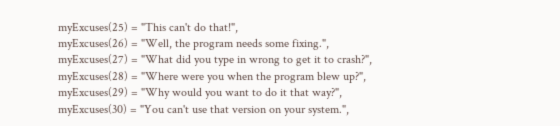myExcuses(25) = "This can't do that!",
myExcuses(26) = "Well, the program needs some fixing.",
myExcuses(27) = "What did you type in wrong to get it to crash?",
myExcuses(28) = "Where were you when the program blew up?",
myExcuses(29) = "Why would you want to do it that way?",
myExcuses(30) = "You can't use that version on your system.",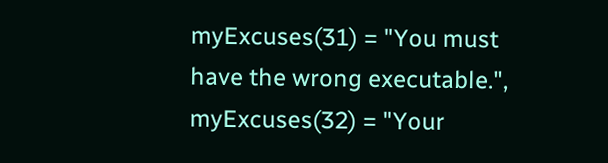myExcuses(31) = "You must have the wrong executable.",
myExcuses(32) = "Your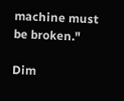machine must be broken."

Dim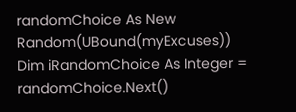randomChoice As New Random(UBound(myExcuses))
Dim iRandomChoice As Integer = randomChoice.Next()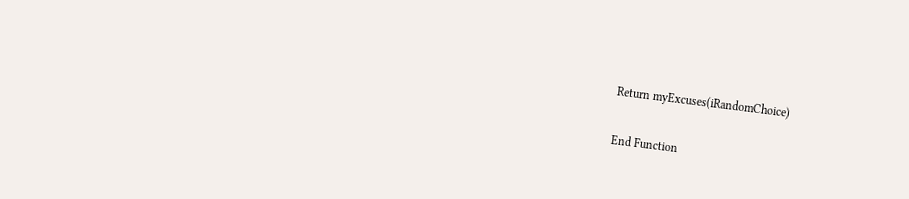Return myExcuses(iRandomChoice)

End Function